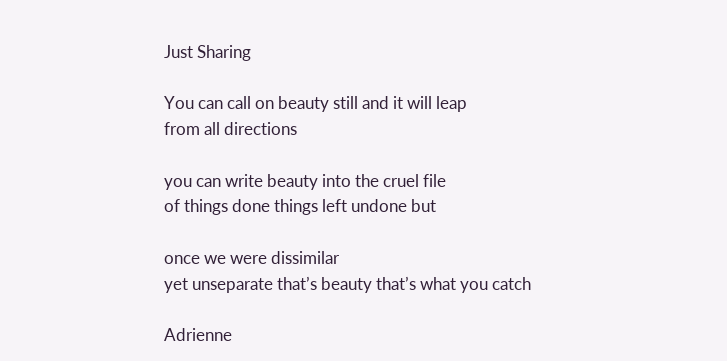Just Sharing

You can call on beauty still and it will leap
from all directions

you can write beauty into the cruel file
of things done things left undone but

once we were dissimilar
yet unseparate that’s beauty that’s what you catch

Adrienne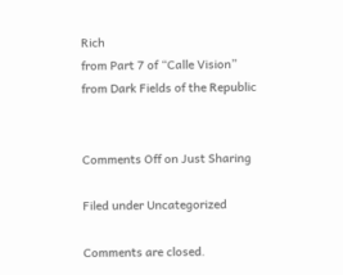Rich
from Part 7 of “Calle Vision”
from Dark Fields of the Republic


Comments Off on Just Sharing

Filed under Uncategorized

Comments are closed.